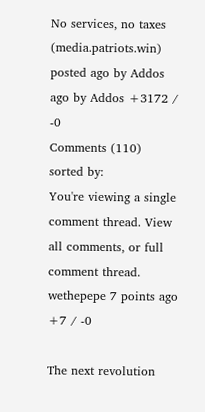No services, no taxes (media.patriots.win)
posted ago by Addos ago by Addos +3172 / -0
Comments (110)
sorted by:
You're viewing a single comment thread. View all comments, or full comment thread.
wethepepe 7 points ago +7 / -0

The next revolution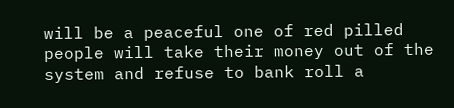will be a peaceful one of red pilled people will take their money out of the system and refuse to bank roll a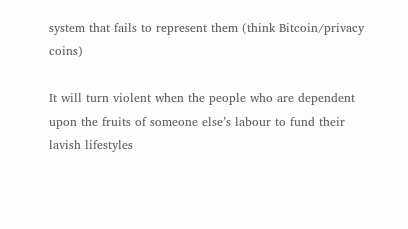system that fails to represent them (think Bitcoin/privacy coins)

It will turn violent when the people who are dependent upon the fruits of someone else’s labour to fund their lavish lifestyles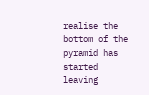realise the bottom of the pyramid has started leaving